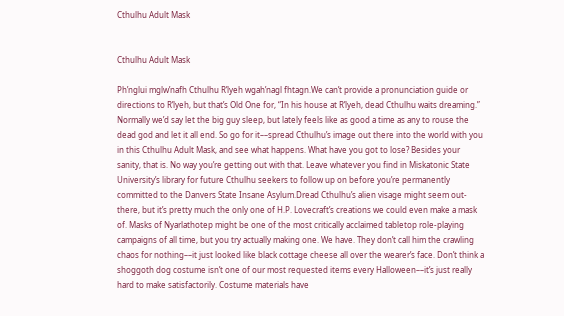Cthulhu Adult Mask


Cthulhu Adult Mask

Ph’nglui mglw’nafh Cthulhu R’lyeh wgah’nagl fhtagn.We can’t provide a pronunciation guide or directions to R’lyeh, but that’s Old One for, “In his house at R’lyeh, dead Cthulhu waits dreaming.” Normally we’d say let the big guy sleep, but lately feels like as good a time as any to rouse the dead god and let it all end. So go for it––spread Cthulhu’s image out there into the world with you in this Cthulhu Adult Mask, and see what happens. What have you got to lose? Besides your sanity, that is. No way you’re getting out with that. Leave whatever you find in Miskatonic State University’s library for future Cthulhu seekers to follow up on before you’re permanently committed to the Danvers State Insane Asylum.Dread Cthulhu’s alien visage might seem out-there, but it’s pretty much the only one of H.P. Lovecraft’s creations we could even make a mask of. Masks of Nyarlathotep might be one of the most critically acclaimed tabletop role-playing campaigns of all time, but you try actually making one. We have. They don’t call him the crawling chaos for nothing––it just looked like black cottage cheese all over the wearer’s face. Don’t think a shoggoth dog costume isn’t one of our most requested items every Halloween––it’s just really hard to make satisfactorily. Costume materials have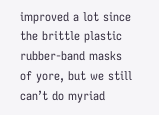improved a lot since the brittle plastic rubber-band masks of yore, but we still can’t do myriad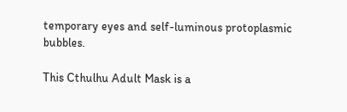temporary eyes and self-luminous protoplasmic bubbles.

This Cthulhu Adult Mask is a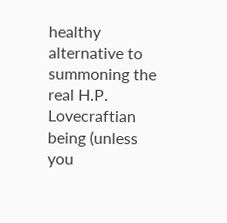healthy alternative to summoning the real H.P. Lovecraftian being (unless you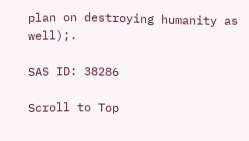plan on destroying humanity as well);.

SAS ID: 38286

Scroll to Top